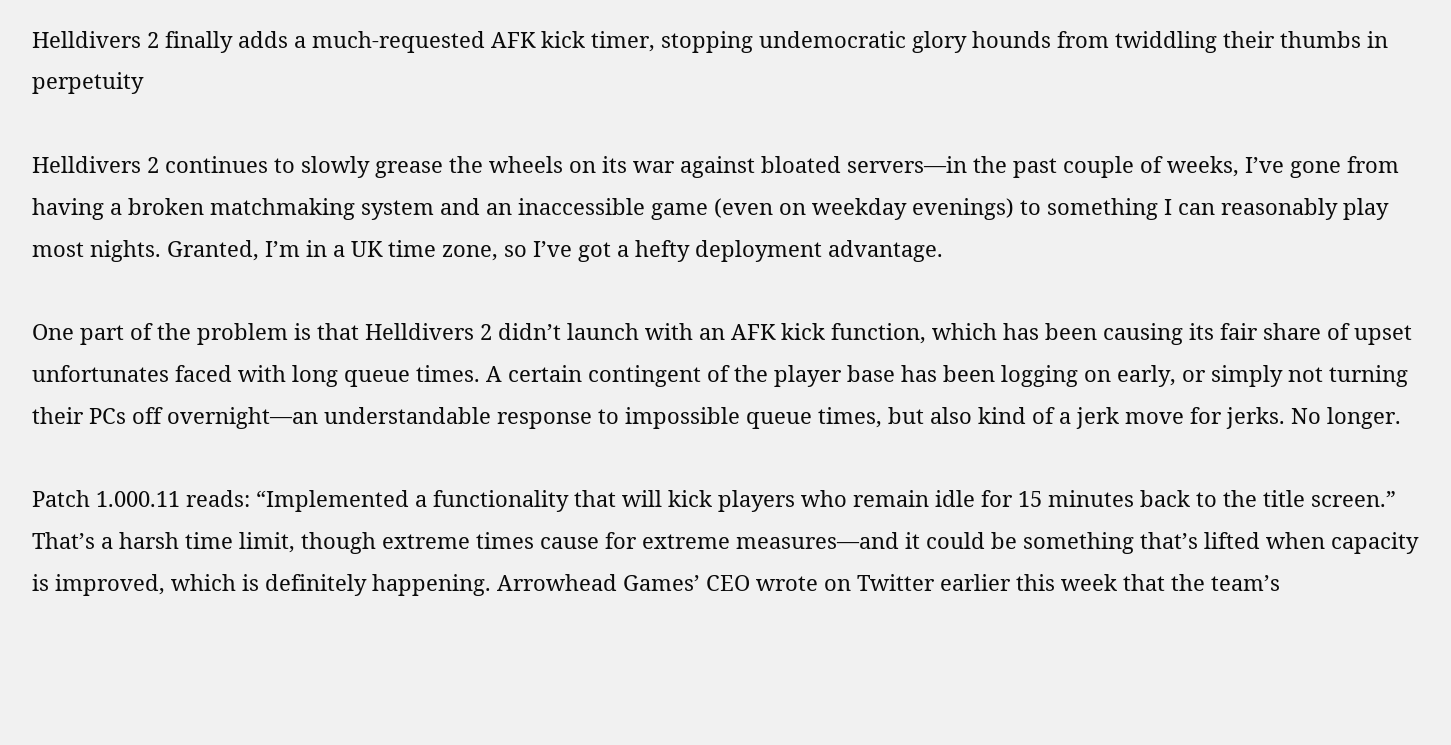Helldivers 2 finally adds a much-requested AFK kick timer, stopping undemocratic glory hounds from twiddling their thumbs in perpetuity

Helldivers 2 continues to slowly grease the wheels on its war against bloated servers—in the past couple of weeks, I’ve gone from having a broken matchmaking system and an inaccessible game (even on weekday evenings) to something I can reasonably play most nights. Granted, I’m in a UK time zone, so I’ve got a hefty deployment advantage.

One part of the problem is that Helldivers 2 didn’t launch with an AFK kick function, which has been causing its fair share of upset unfortunates faced with long queue times. A certain contingent of the player base has been logging on early, or simply not turning their PCs off overnight—an understandable response to impossible queue times, but also kind of a jerk move for jerks. No longer.

Patch 1.000.11 reads: “Implemented a functionality that will kick players who remain idle for 15 minutes back to the title screen.” That’s a harsh time limit, though extreme times cause for extreme measures—and it could be something that’s lifted when capacity is improved, which is definitely happening. Arrowhead Games’ CEO wrote on Twitter earlier this week that the team’s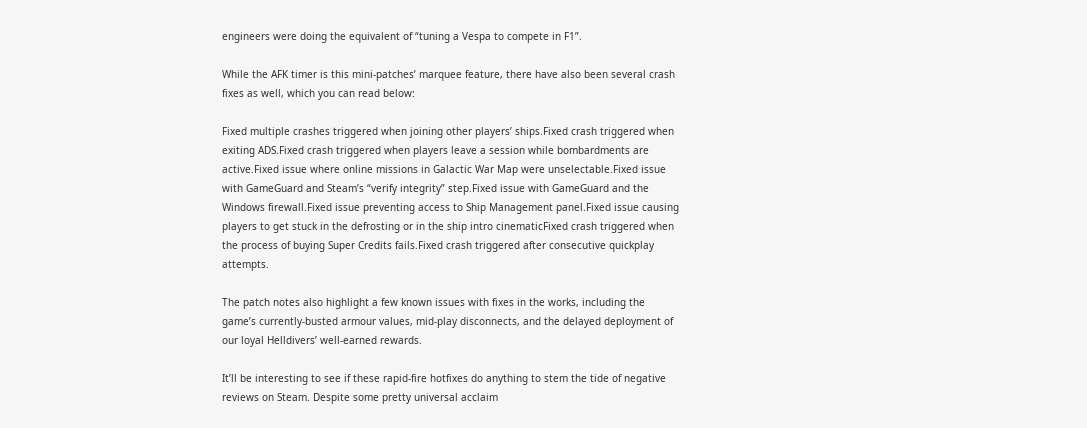engineers were doing the equivalent of “tuning a Vespa to compete in F1”.

While the AFK timer is this mini-patches’ marquee feature, there have also been several crash fixes as well, which you can read below:

Fixed multiple crashes triggered when joining other players’ ships.Fixed crash triggered when exiting ADS.Fixed crash triggered when players leave a session while bombardments are active.Fixed issue where online missions in Galactic War Map were unselectable.Fixed issue with GameGuard and Steam’s “verify integrity” step.Fixed issue with GameGuard and the Windows firewall.Fixed issue preventing access to Ship Management panel.Fixed issue causing players to get stuck in the defrosting or in the ship intro cinematicFixed crash triggered when the process of buying Super Credits fails.Fixed crash triggered after consecutive quickplay attempts.

The patch notes also highlight a few known issues with fixes in the works, including the game’s currently-busted armour values, mid-play disconnects, and the delayed deployment of our loyal Helldivers’ well-earned rewards.

It’ll be interesting to see if these rapid-fire hotfixes do anything to stem the tide of negative reviews on Steam. Despite some pretty universal acclaim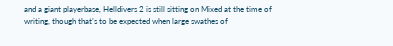and a giant playerbase, Helldivers 2 is still sitting on Mixed at the time of writing, though that’s to be expected when large swathes of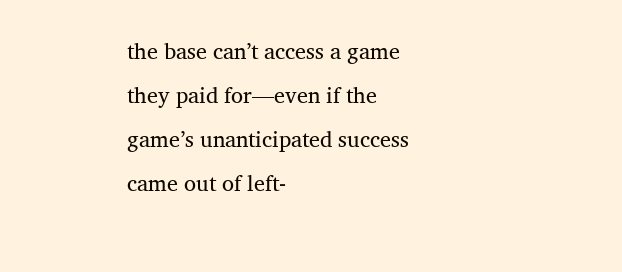the base can’t access a game they paid for—even if the game’s unanticipated success came out of left-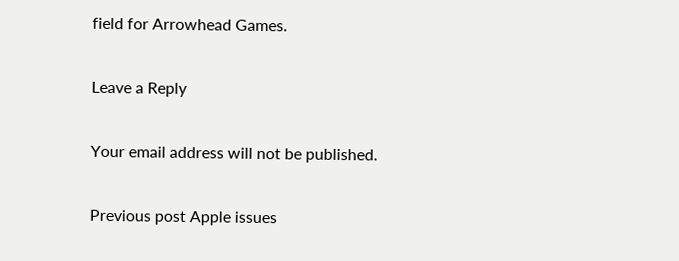field for Arrowhead Games.

Leave a Reply

Your email address will not be published.

Previous post Apple issues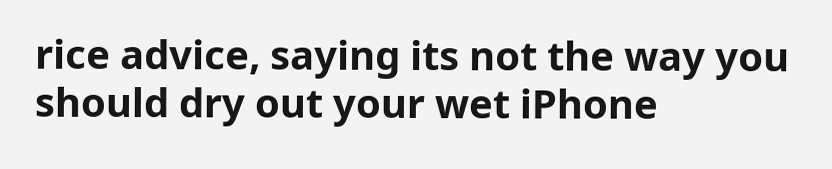rice advice, saying its not the way you should dry out your wet iPhone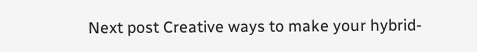Next post Creative ways to make your hybrid-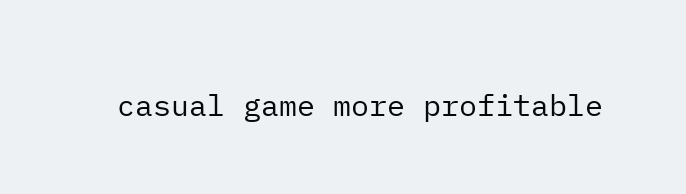casual game more profitable